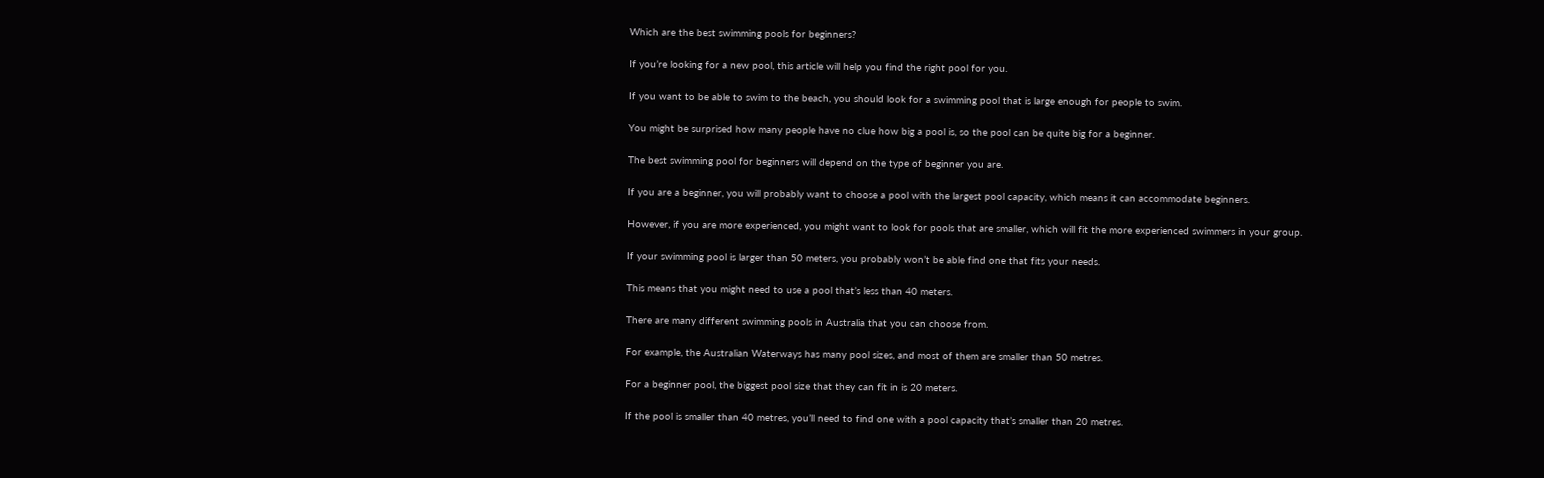Which are the best swimming pools for beginners?

If you’re looking for a new pool, this article will help you find the right pool for you.

If you want to be able to swim to the beach, you should look for a swimming pool that is large enough for people to swim.

You might be surprised how many people have no clue how big a pool is, so the pool can be quite big for a beginner.

The best swimming pool for beginners will depend on the type of beginner you are.

If you are a beginner, you will probably want to choose a pool with the largest pool capacity, which means it can accommodate beginners.

However, if you are more experienced, you might want to look for pools that are smaller, which will fit the more experienced swimmers in your group.

If your swimming pool is larger than 50 meters, you probably won’t be able find one that fits your needs.

This means that you might need to use a pool that’s less than 40 meters.

There are many different swimming pools in Australia that you can choose from.

For example, the Australian Waterways has many pool sizes, and most of them are smaller than 50 metres.

For a beginner pool, the biggest pool size that they can fit in is 20 meters.

If the pool is smaller than 40 metres, you’ll need to find one with a pool capacity that’s smaller than 20 metres.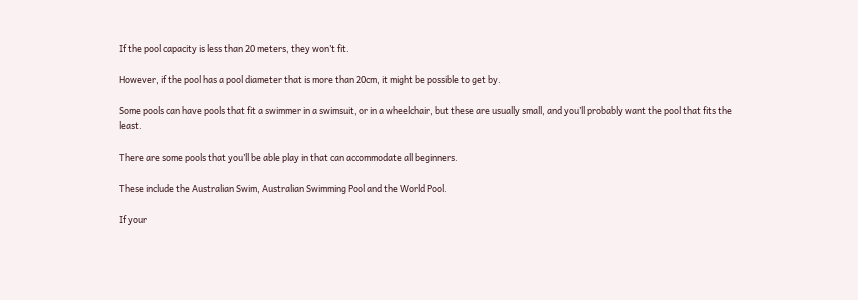If the pool capacity is less than 20 meters, they won’t fit.

However, if the pool has a pool diameter that is more than 20cm, it might be possible to get by.

Some pools can have pools that fit a swimmer in a swimsuit, or in a wheelchair, but these are usually small, and you’ll probably want the pool that fits the least.

There are some pools that you’ll be able play in that can accommodate all beginners.

These include the Australian Swim, Australian Swimming Pool and the World Pool.

If your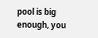pool is big enough, you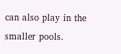can also play in the smaller pools.